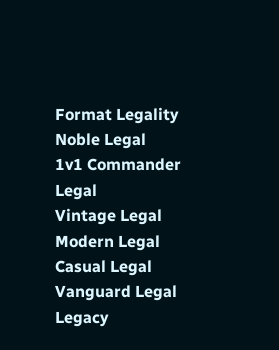Format Legality
Noble Legal
1v1 Commander Legal
Vintage Legal
Modern Legal
Casual Legal
Vanguard Legal
Legacy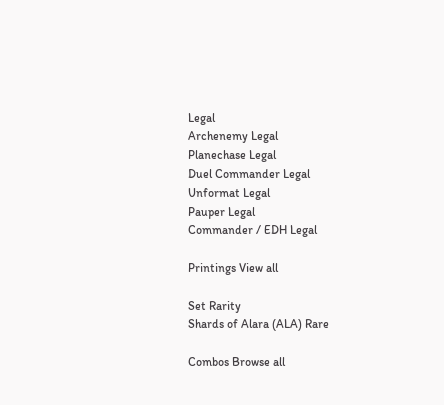Legal
Archenemy Legal
Planechase Legal
Duel Commander Legal
Unformat Legal
Pauper Legal
Commander / EDH Legal

Printings View all

Set Rarity
Shards of Alara (ALA) Rare

Combos Browse all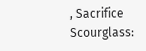, Sacrifice Scourglass: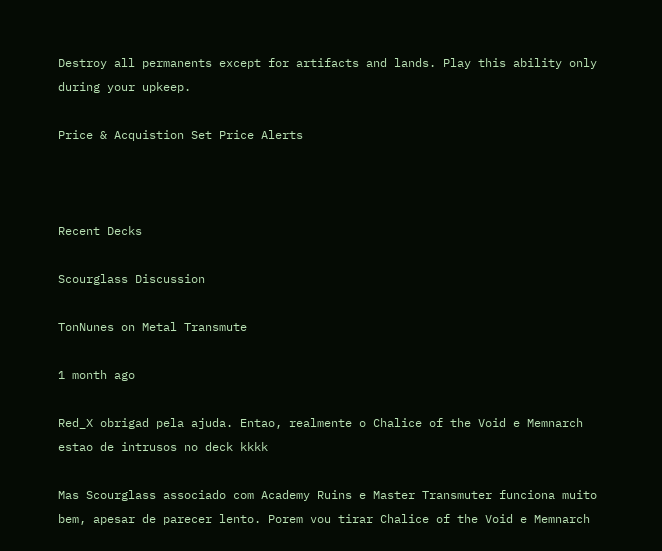Destroy all permanents except for artifacts and lands. Play this ability only during your upkeep.

Price & Acquistion Set Price Alerts



Recent Decks

Scourglass Discussion

TonNunes on Metal Transmute

1 month ago

Red_X obrigad pela ajuda. Entao, realmente o Chalice of the Void e Memnarch estao de intrusos no deck kkkk

Mas Scourglass associado com Academy Ruins e Master Transmuter funciona muito bem, apesar de parecer lento. Porem vou tirar Chalice of the Void e Memnarch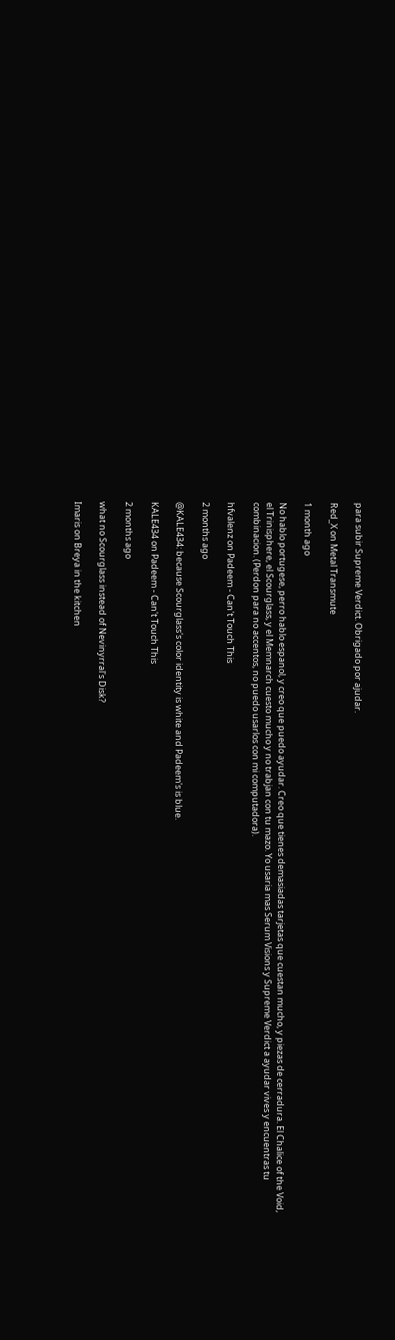para subir Supreme Verdict. Obrigado por ajudar.

Red_X on Metal Transmute

1 month ago

No hablo portugese, perro hablo espanol, y creo que puedo ayudar. Creo que tienes demasiadas tarjetas que cuestan mucho, y piezas de cerradura. El Chalice of the Void, el Trinisphere, el Scourglass, y el Memnarch cuesto mucho y no trabjan con tu mazo. Yo usaria mas Serum Visions y Supreme Verdict a ayudar vives y encuentras tu combinacion. (Perdon para no accentos, no puedo usarlos con mi computadora).

hfvalenz on Padeem - Can't Touch This

2 months ago

@KALE434: because Scourglass's color identity is white and Padeem's is blue.

KALE434 on Padeem - Can't Touch This

2 months ago

what no Scourglass instead of Nevinyrral's Disk?

Imaris on Breya in the kitchen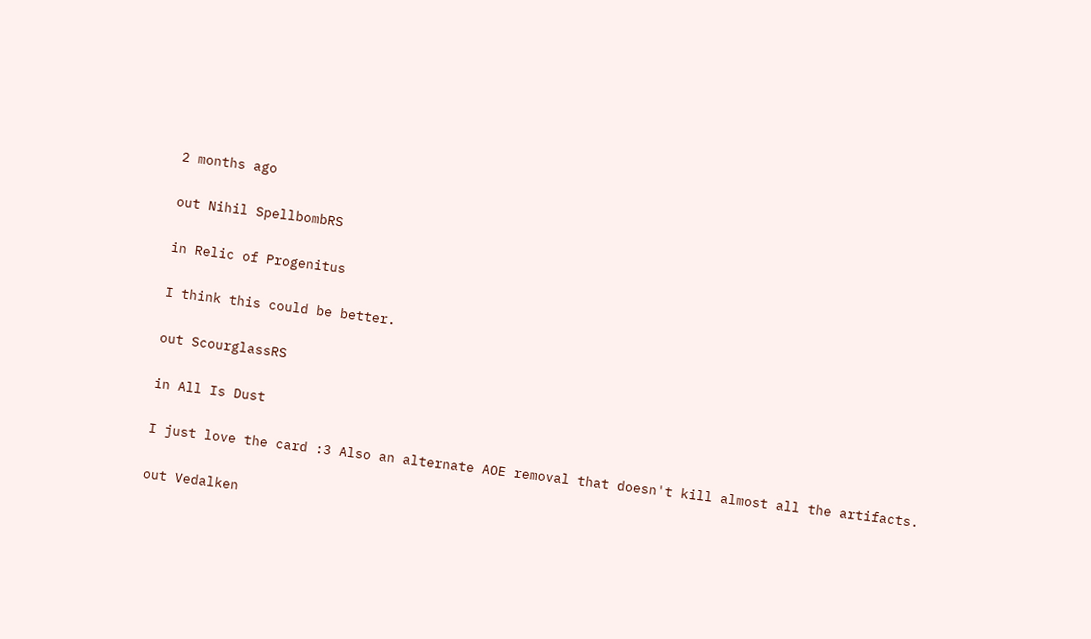2 months ago

out Nihil SpellbombRS

in Relic of Progenitus

I think this could be better.

out ScourglassRS

in All Is Dust

I just love the card :3 Also an alternate AOE removal that doesn't kill almost all the artifacts.

out Vedalken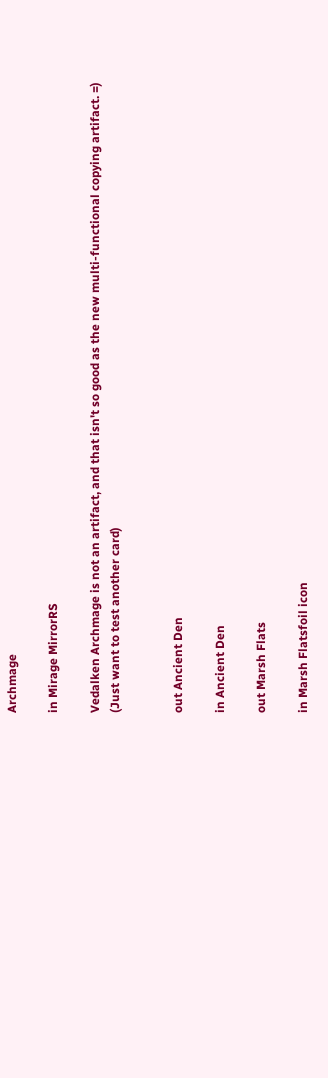Archmage

in Mirage MirrorRS

Vedalken Archmage is not an artifact, and that isn't so good as the new multi-functional copying artifact. =) (Just want to test another card)


out Ancient Den

in Ancient Den

out Marsh Flats

in Marsh Flatsfoil icon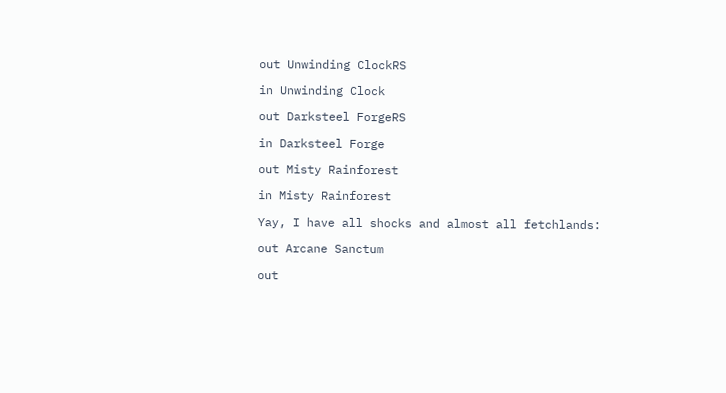out Unwinding ClockRS

in Unwinding Clock

out Darksteel ForgeRS

in Darksteel Forge

out Misty Rainforest

in Misty Rainforest

Yay, I have all shocks and almost all fetchlands:

out Arcane Sanctum

out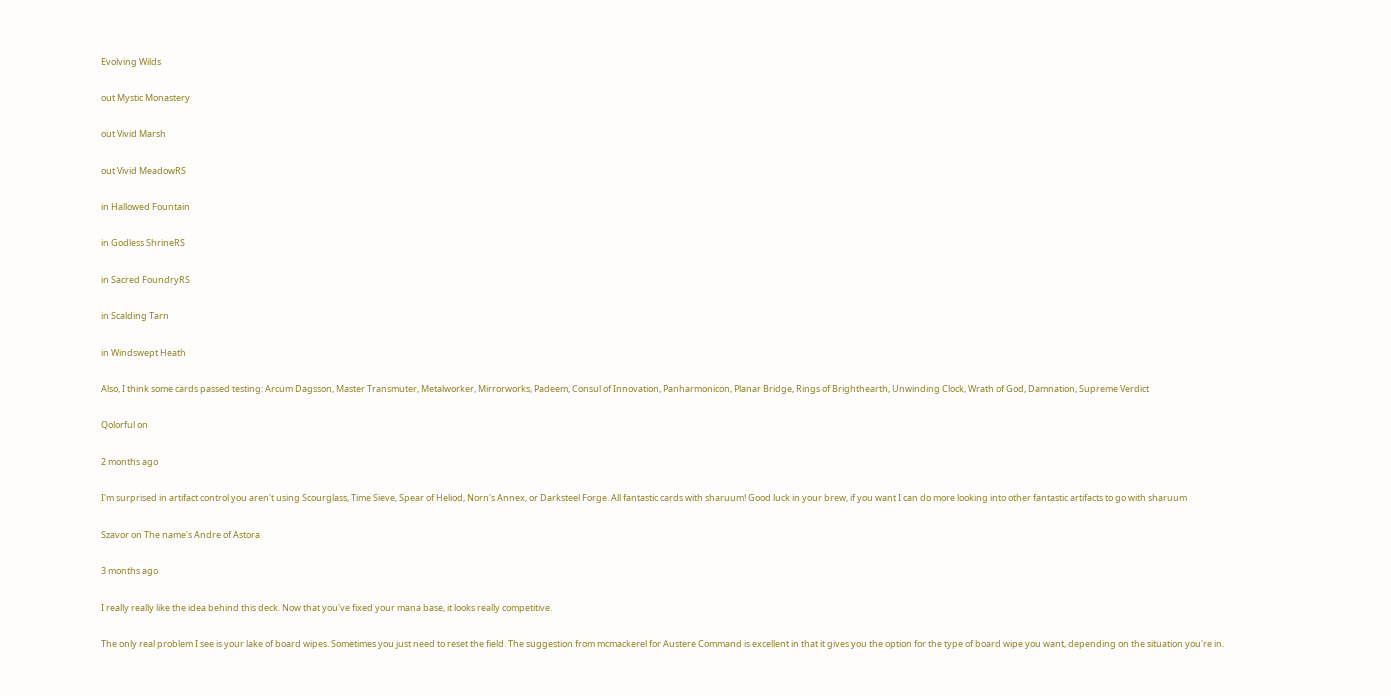Evolving Wilds

out Mystic Monastery

out Vivid Marsh

out Vivid MeadowRS

in Hallowed Fountain

in Godless ShrineRS

in Sacred FoundryRS

in Scalding Tarn

in Windswept Heath

Also, I think some cards passed testing: Arcum Dagsson, Master Transmuter, Metalworker, Mirrorworks, Padeem, Consul of Innovation, Panharmonicon, Planar Bridge, Rings of Brighthearth, Unwinding Clock, Wrath of God, Damnation, Supreme Verdict

Qolorful on

2 months ago

I'm surprised in artifact control you aren't using Scourglass, Time Sieve, Spear of Heliod, Norn's Annex, or Darksteel Forge. All fantastic cards with sharuum! Good luck in your brew, if you want I can do more looking into other fantastic artifacts to go with sharuum

Szavor on The name's Andre of Astora

3 months ago

I really really like the idea behind this deck. Now that you've fixed your mana base, it looks really competitive.

The only real problem I see is your lake of board wipes. Sometimes you just need to reset the field. The suggestion from mcmackerel for Austere Command is excellent in that it gives you the option for the type of board wipe you want, depending on the situation you're in.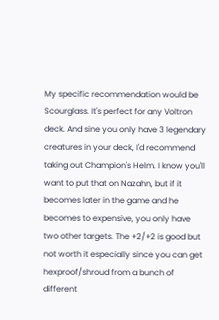My specific recommendation would be Scourglass. It's perfect for any Voltron deck. And sine you only have 3 legendary creatures in your deck, I'd recommend taking out Champion's Helm. I know you'll want to put that on Nazahn, but if it becomes later in the game and he becomes to expensive, you only have two other targets. The +2/+2 is good but not worth it especially since you can get hexproof/shroud from a bunch of different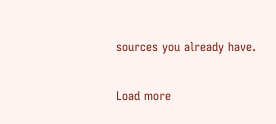sources you already have.

Load more